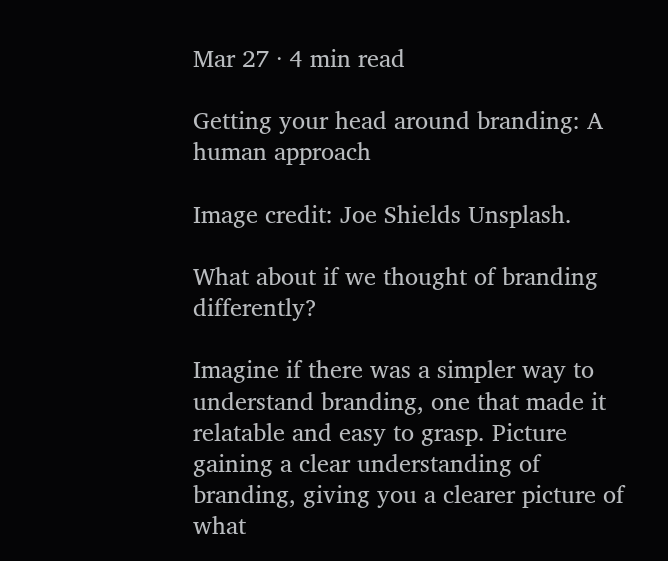Mar 27 · 4 min read

Getting your head around branding: A human approach

Image credit: Joe Shields Unsplash.

What about if we thought of branding differently?

Imagine if there was a simpler way to understand branding, one that made it relatable and easy to grasp. Picture gaining a clear understanding of branding, giving you a clearer picture of what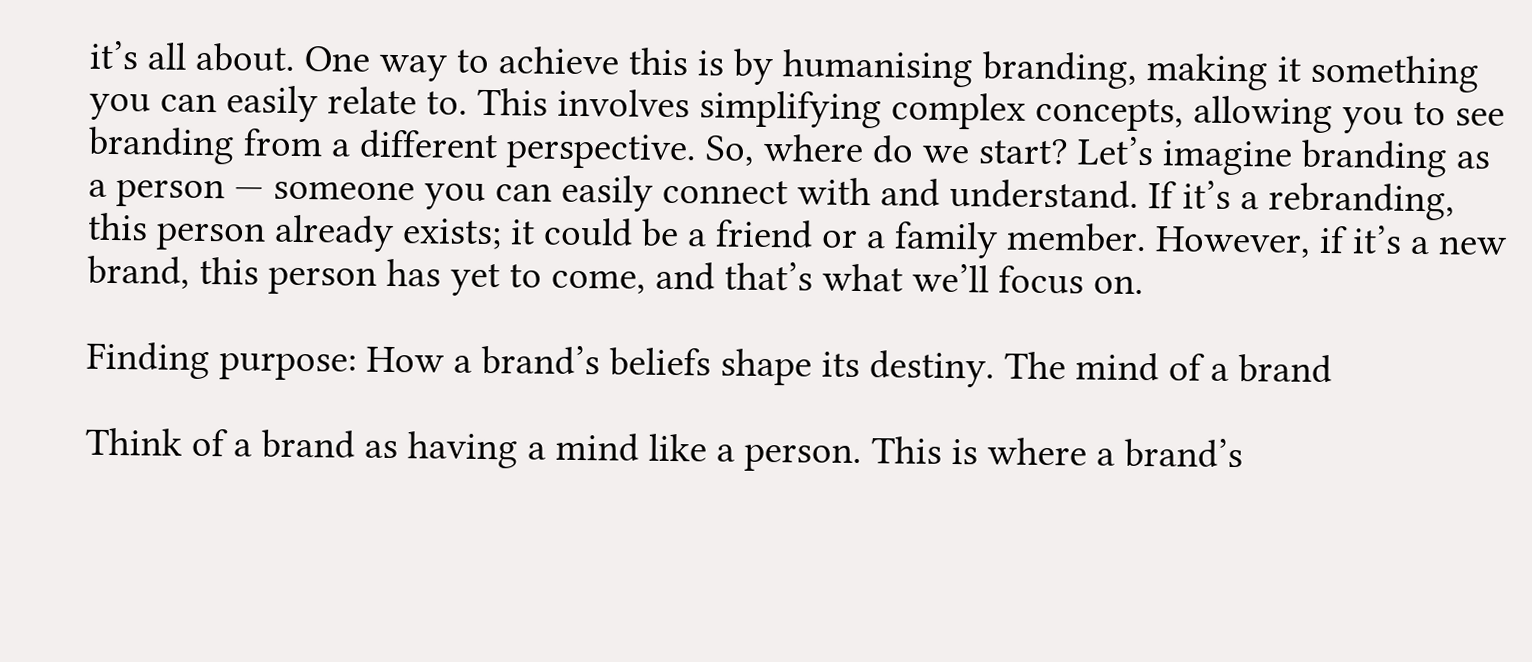it’s all about. One way to achieve this is by humanising branding, making it something you can easily relate to. This involves simplifying complex concepts, allowing you to see branding from a different perspective. So, where do we start? Let’s imagine branding as a person — someone you can easily connect with and understand. If it’s a rebranding, this person already exists; it could be a friend or a family member. However, if it’s a new brand, this person has yet to come, and that’s what we’ll focus on.

Finding purpose: How a brand’s beliefs shape its destiny. The mind of a brand

Think of a brand as having a mind like a person. This is where a brand’s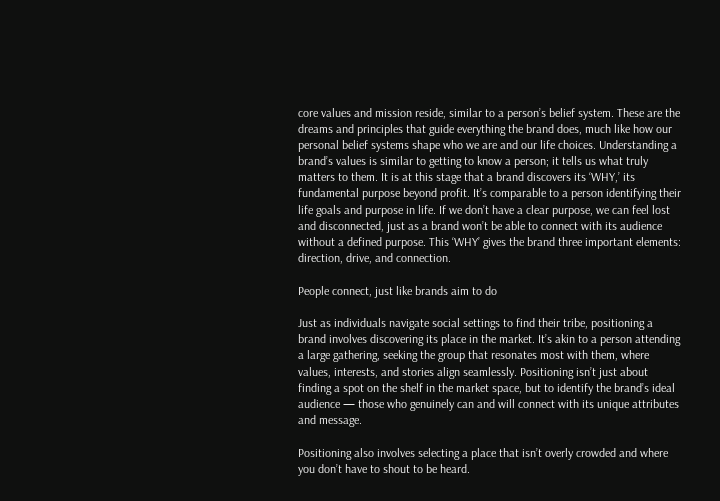core values and mission reside, similar to a person’s belief system. These are the dreams and principles that guide everything the brand does, much like how our personal belief systems shape who we are and our life choices. Understanding a brand’s values is similar to getting to know a person; it tells us what truly matters to them. It is at this stage that a brand discovers its ‘WHY,’ its fundamental purpose beyond profit. It’s comparable to a person identifying their life goals and purpose in life. If we don’t have a clear purpose, we can feel lost and disconnected, just as a brand won’t be able to connect with its audience without a defined purpose. This ‘WHY’ gives the brand three important elements: direction, drive, and connection.

People connect, just like brands aim to do

Just as individuals navigate social settings to find their tribe, positioning a brand involves discovering its place in the market. It’s akin to a person attending a large gathering, seeking the group that resonates most with them, where values, interests, and stories align seamlessly. Positioning isn’t just about finding a spot on the shelf in the market space, but to identify the brand’s ideal audience — those who genuinely can and will connect with its unique attributes and message.

Positioning also involves selecting a place that isn’t overly crowded and where you don’t have to shout to be heard.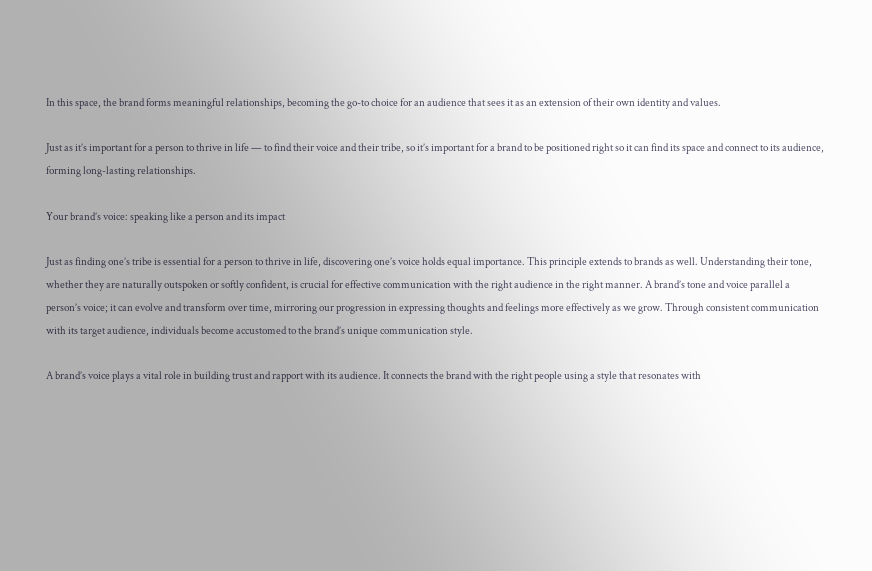In this space, the brand forms meaningful relationships, becoming the go-to choice for an audience that sees it as an extension of their own identity and values.

Just as it’s important for a person to thrive in life — to find their voice and their tribe, so it’s important for a brand to be positioned right so it can find its space and connect to its audience, forming long-lasting relationships.

Your brand’s voice: speaking like a person and its impact

Just as finding one’s tribe is essential for a person to thrive in life, discovering one’s voice holds equal importance. This principle extends to brands as well. Understanding their tone, whether they are naturally outspoken or softly confident, is crucial for effective communication with the right audience in the right manner. A brand’s tone and voice parallel a person’s voice; it can evolve and transform over time, mirroring our progression in expressing thoughts and feelings more effectively as we grow. Through consistent communication with its target audience, individuals become accustomed to the brand’s unique communication style.

A brand’s voice plays a vital role in building trust and rapport with its audience. It connects the brand with the right people using a style that resonates with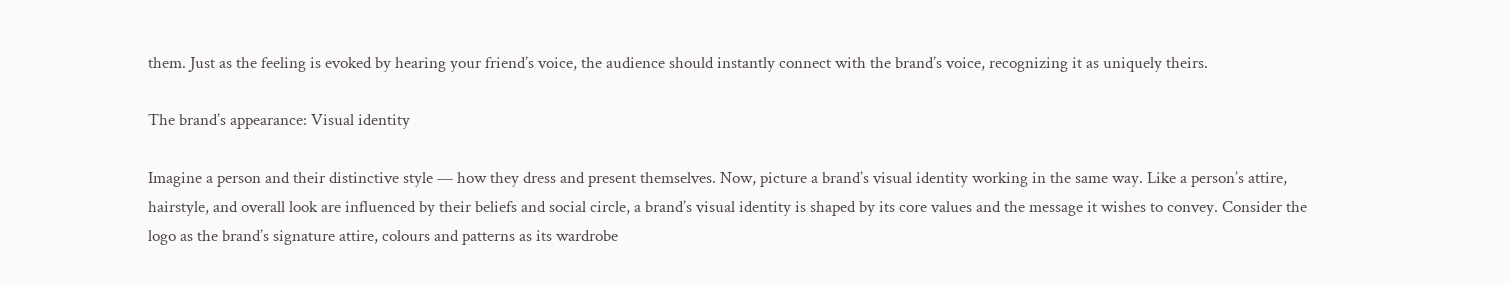them. Just as the feeling is evoked by hearing your friend’s voice, the audience should instantly connect with the brand’s voice, recognizing it as uniquely theirs.

The brand’s appearance: Visual identity

Imagine a person and their distinctive style — how they dress and present themselves. Now, picture a brand’s visual identity working in the same way. Like a person’s attire, hairstyle, and overall look are influenced by their beliefs and social circle, a brand’s visual identity is shaped by its core values and the message it wishes to convey. Consider the logo as the brand’s signature attire, colours and patterns as its wardrobe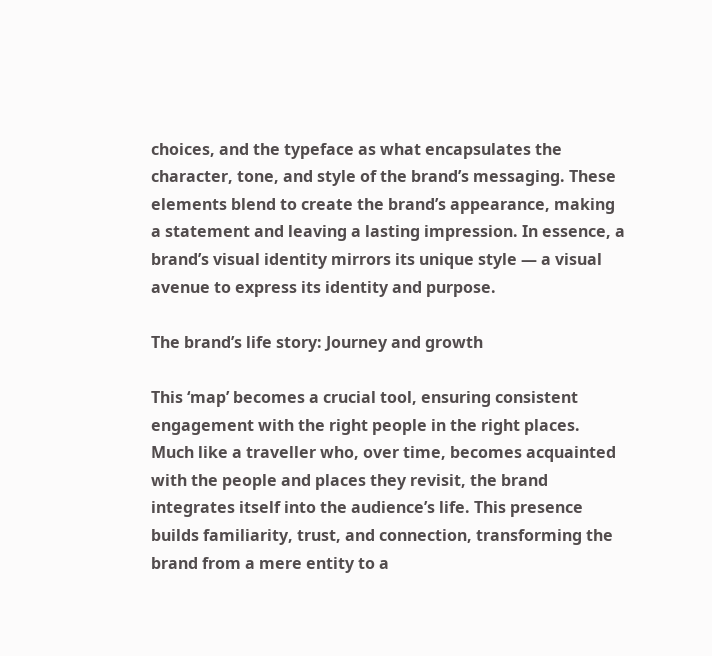choices, and the typeface as what encapsulates the character, tone, and style of the brand’s messaging. These elements blend to create the brand’s appearance, making a statement and leaving a lasting impression. In essence, a brand’s visual identity mirrors its unique style — a visual avenue to express its identity and purpose.

The brand’s life story: Journey and growth

This ‘map’ becomes a crucial tool, ensuring consistent engagement with the right people in the right places. Much like a traveller who, over time, becomes acquainted with the people and places they revisit, the brand integrates itself into the audience’s life. This presence builds familiarity, trust, and connection, transforming the brand from a mere entity to a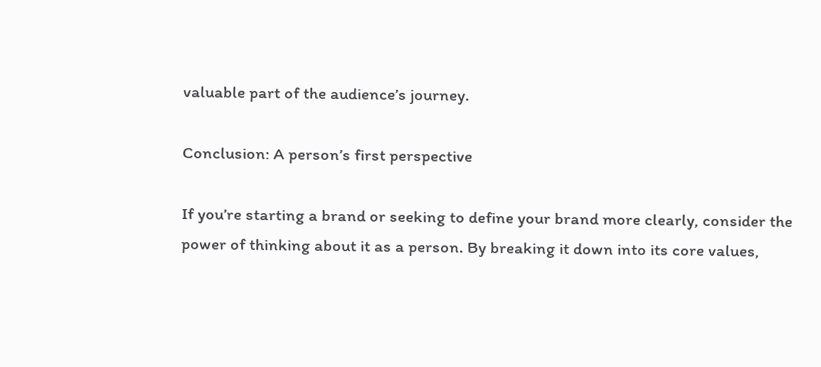valuable part of the audience’s journey.

Conclusion: A person’s first perspective

If you’re starting a brand or seeking to define your brand more clearly, consider the power of thinking about it as a person. By breaking it down into its core values,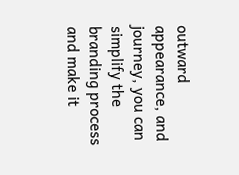outward appearance, and journey, you can simplify the branding process and make it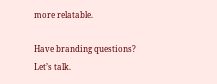more relatable.

Have branding questions? Let’s talk.